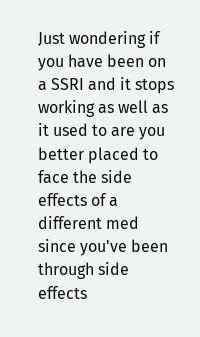Just wondering if you have been on a SSRI and it stops working as well as it used to are you better placed to face the side effects of a different med since you've been through side effects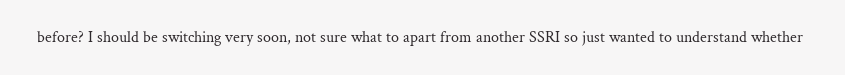before? I should be switching very soon, not sure what to apart from another SSRI so just wanted to understand whether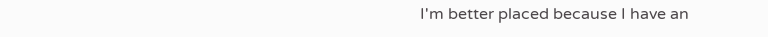I'm better placed because I have an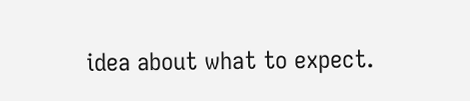idea about what to expect.